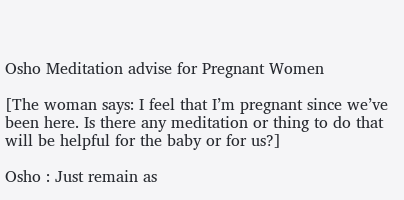Osho Meditation advise for Pregnant Women

[The woman says: I feel that I’m pregnant since we’ve been here. Is there any meditation or thing to do that will be helpful for the baby or for us?]

Osho : Just remain as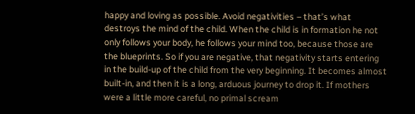happy and loving as possible. Avoid negativities – that’s what destroys the mind of the child. When the child is in formation he not only follows your body, he follows your mind too, because those are the blueprints. So if you are negative, that negativity starts entering in the build-up of the child from the very beginning. It becomes almost built-in, and then it is a long, arduous journey to drop it. If mothers were a little more careful, no primal scream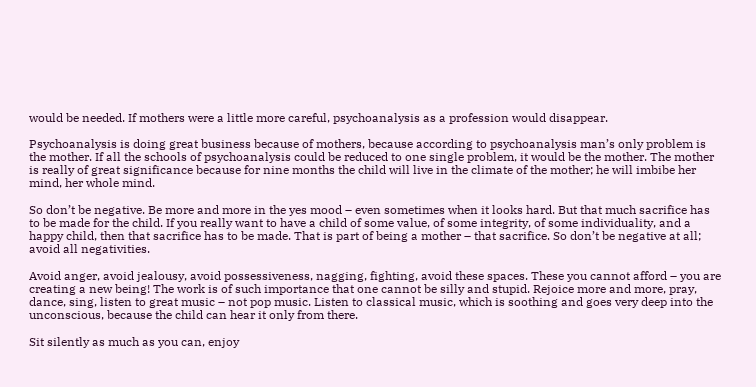would be needed. If mothers were a little more careful, psychoanalysis as a profession would disappear.

Psychoanalysis is doing great business because of mothers, because according to psychoanalysis man’s only problem is the mother. If all the schools of psychoanalysis could be reduced to one single problem, it would be the mother. The mother is really of great significance because for nine months the child will live in the climate of the mother; he will imbibe her mind, her whole mind.

So don’t be negative. Be more and more in the yes mood – even sometimes when it looks hard. But that much sacrifice has to be made for the child. If you really want to have a child of some value, of some integrity, of some individuality, and a happy child, then that sacrifice has to be made. That is part of being a mother – that sacrifice. So don’t be negative at all; avoid all negativities.

Avoid anger, avoid jealousy, avoid possessiveness, nagging, fighting, avoid these spaces. These you cannot afford – you are creating a new being! The work is of such importance that one cannot be silly and stupid. Rejoice more and more, pray, dance, sing, listen to great music – not pop music. Listen to classical music, which is soothing and goes very deep into the unconscious, because the child can hear it only from there.

Sit silently as much as you can, enjoy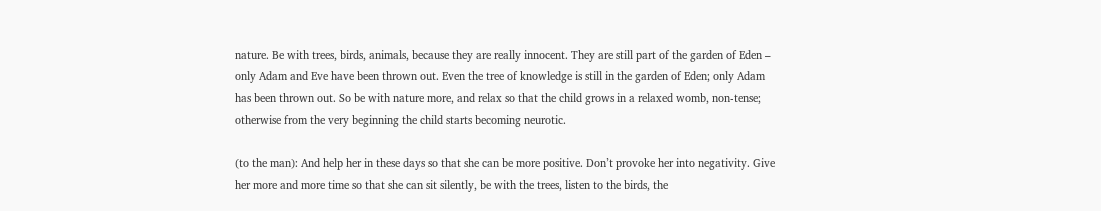nature. Be with trees, birds, animals, because they are really innocent. They are still part of the garden of Eden – only Adam and Eve have been thrown out. Even the tree of knowledge is still in the garden of Eden; only Adam has been thrown out. So be with nature more, and relax so that the child grows in a relaxed womb, non-tense; otherwise from the very beginning the child starts becoming neurotic.

(to the man): And help her in these days so that she can be more positive. Don’t provoke her into negativity. Give her more and more time so that she can sit silently, be with the trees, listen to the birds, the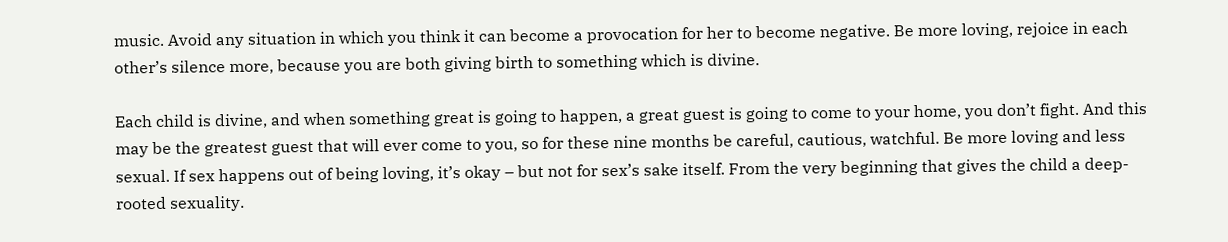music. Avoid any situation in which you think it can become a provocation for her to become negative. Be more loving, rejoice in each other’s silence more, because you are both giving birth to something which is divine.

Each child is divine, and when something great is going to happen, a great guest is going to come to your home, you don’t fight. And this may be the greatest guest that will ever come to you, so for these nine months be careful, cautious, watchful. Be more loving and less sexual. If sex happens out of being loving, it’s okay – but not for sex’s sake itself. From the very beginning that gives the child a deep-rooted sexuality.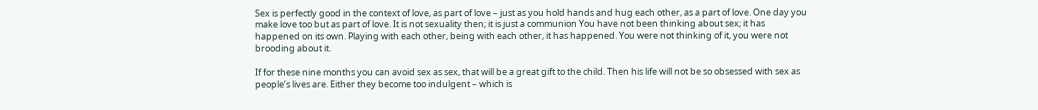Sex is perfectly good in the context of love, as part of love – just as you hold hands and hug each other, as a part of love. One day you make love too but as part of love. It is not sexuality then; it is just a communion You have not been thinking about sex; it has happened on its own. Playing with each other, being with each other, it has happened. You were not thinking of it, you were not brooding about it.

If for these nine months you can avoid sex as sex, that will be a great gift to the child. Then his life will not be so obsessed with sex as people’s lives are. Either they become too indulgent – which is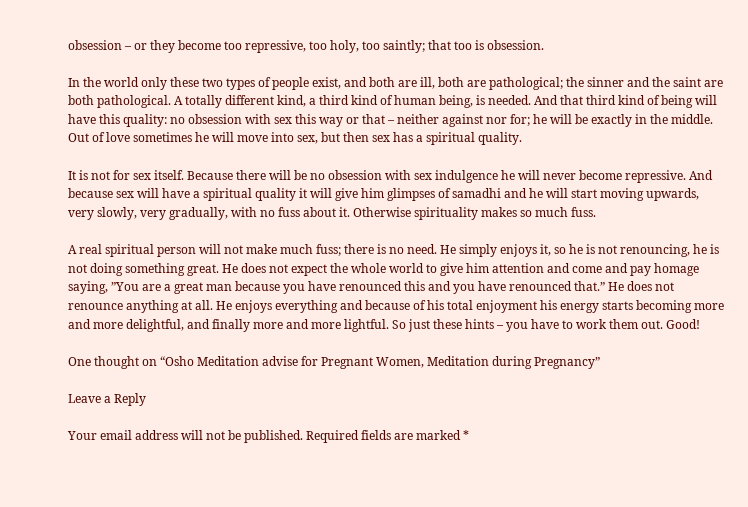obsession – or they become too repressive, too holy, too saintly; that too is obsession.

In the world only these two types of people exist, and both are ill, both are pathological; the sinner and the saint are both pathological. A totally different kind, a third kind of human being, is needed. And that third kind of being will have this quality: no obsession with sex this way or that – neither against nor for; he will be exactly in the middle. Out of love sometimes he will move into sex, but then sex has a spiritual quality.

It is not for sex itself. Because there will be no obsession with sex indulgence he will never become repressive. And because sex will have a spiritual quality it will give him glimpses of samadhi and he will start moving upwards, very slowly, very gradually, with no fuss about it. Otherwise spirituality makes so much fuss.

A real spiritual person will not make much fuss; there is no need. He simply enjoys it, so he is not renouncing, he is not doing something great. He does not expect the whole world to give him attention and come and pay homage saying, ”You are a great man because you have renounced this and you have renounced that.” He does not renounce anything at all. He enjoys everything and because of his total enjoyment his energy starts becoming more and more delightful, and finally more and more lightful. So just these hints – you have to work them out. Good!

One thought on “Osho Meditation advise for Pregnant Women, Meditation during Pregnancy”

Leave a Reply

Your email address will not be published. Required fields are marked *